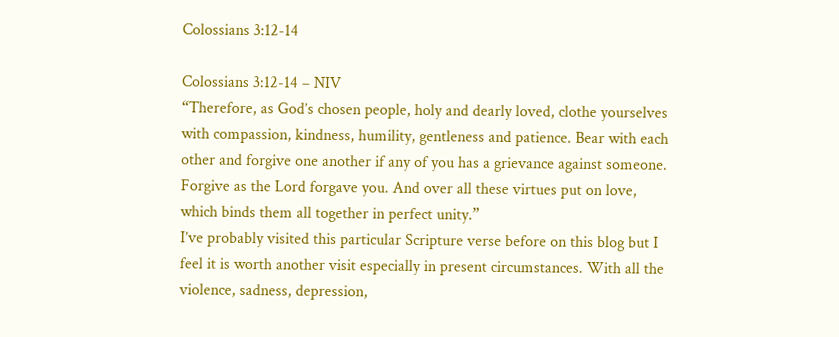Colossians 3:12-14

Colossians 3:12-14 – NIV
“Therefore, as God’s chosen people, holy and dearly loved, clothe yourselves with compassion, kindness, humility, gentleness and patience. Bear with each other and forgive one another if any of you has a grievance against someone. Forgive as the Lord forgave you. And over all these virtues put on love, which binds them all together in perfect unity.”
I’ve probably visited this particular Scripture verse before on this blog but I feel it is worth another visit especially in present circumstances. With all the violence, sadness, depression,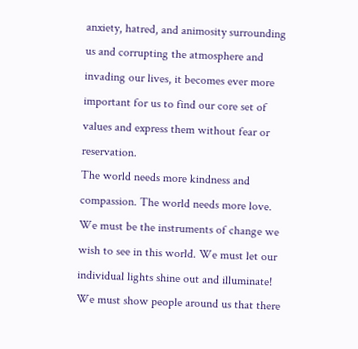anxiety, hatred, and animosity surrounding us and corrupting the atmosphere and invading our lives, it becomes ever more important for us to find our core set of values and express them without fear or reservation.
The world needs more kindness and compassion. The world needs more love. We must be the instruments of change we wish to see in this world. We must let our individual lights shine out and illuminate! We must show people around us that there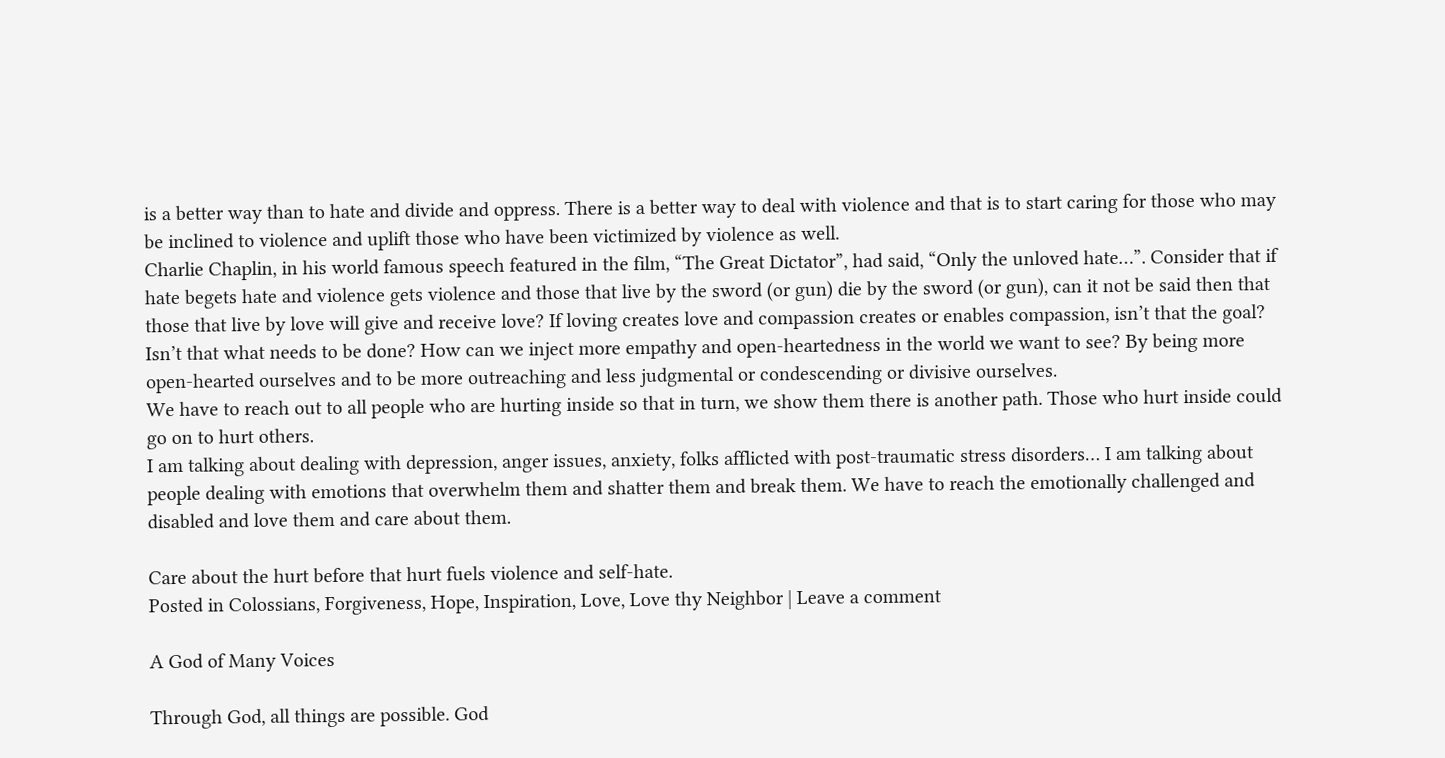is a better way than to hate and divide and oppress. There is a better way to deal with violence and that is to start caring for those who may be inclined to violence and uplift those who have been victimized by violence as well.
Charlie Chaplin, in his world famous speech featured in the film, “The Great Dictator”, had said, “Only the unloved hate…”. Consider that if hate begets hate and violence gets violence and those that live by the sword (or gun) die by the sword (or gun), can it not be said then that those that live by love will give and receive love? If loving creates love and compassion creates or enables compassion, isn’t that the goal? Isn’t that what needs to be done? How can we inject more empathy and open-heartedness in the world we want to see? By being more open-hearted ourselves and to be more outreaching and less judgmental or condescending or divisive ourselves.
We have to reach out to all people who are hurting inside so that in turn, we show them there is another path. Those who hurt inside could go on to hurt others.
I am talking about dealing with depression, anger issues, anxiety, folks afflicted with post-traumatic stress disorders… I am talking about people dealing with emotions that overwhelm them and shatter them and break them. We have to reach the emotionally challenged and disabled and love them and care about them.

Care about the hurt before that hurt fuels violence and self-hate.
Posted in Colossians, Forgiveness, Hope, Inspiration, Love, Love thy Neighbor | Leave a comment

A God of Many Voices

Through God, all things are possible. God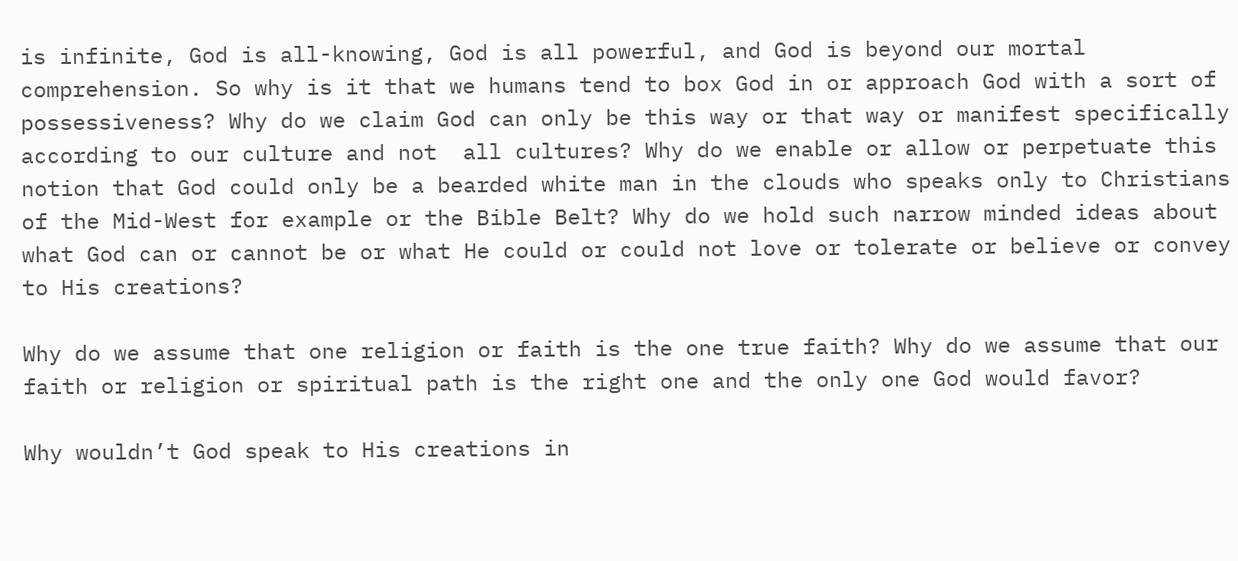is infinite, God is all-knowing, God is all powerful, and God is beyond our mortal comprehension. So why is it that we humans tend to box God in or approach God with a sort of possessiveness? Why do we claim God can only be this way or that way or manifest specifically according to our culture and not  all cultures? Why do we enable or allow or perpetuate this notion that God could only be a bearded white man in the clouds who speaks only to Christians of the Mid-West for example or the Bible Belt? Why do we hold such narrow minded ideas about what God can or cannot be or what He could or could not love or tolerate or believe or convey to His creations?

Why do we assume that one religion or faith is the one true faith? Why do we assume that our faith or religion or spiritual path is the right one and the only one God would favor?

Why wouldn’t God speak to His creations in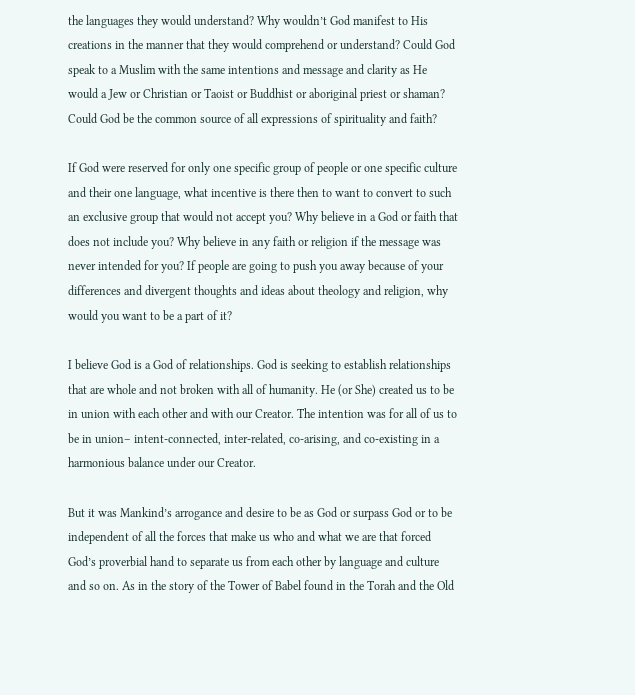the languages they would understand? Why wouldn’t God manifest to His creations in the manner that they would comprehend or understand? Could God speak to a Muslim with the same intentions and message and clarity as He would a Jew or Christian or Taoist or Buddhist or aboriginal priest or shaman? Could God be the common source of all expressions of spirituality and faith?

If God were reserved for only one specific group of people or one specific culture and their one language, what incentive is there then to want to convert to such an exclusive group that would not accept you? Why believe in a God or faith that does not include you? Why believe in any faith or religion if the message was never intended for you? If people are going to push you away because of your differences and divergent thoughts and ideas about theology and religion, why would you want to be a part of it?

I believe God is a God of relationships. God is seeking to establish relationships that are whole and not broken with all of humanity. He (or She) created us to be in union with each other and with our Creator. The intention was for all of us to be in union– intent-connected, inter-related, co-arising, and co-existing in a harmonious balance under our Creator.

But it was Mankind’s arrogance and desire to be as God or surpass God or to be independent of all the forces that make us who and what we are that forced God’s proverbial hand to separate us from each other by language and culture and so on. As in the story of the Tower of Babel found in the Torah and the Old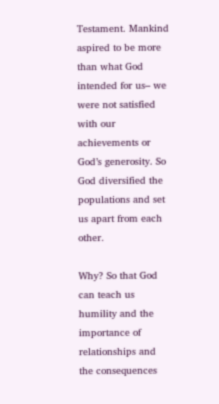Testament. Mankind aspired to be more than what God intended for us– we were not satisfied with our achievements or God’s generosity. So God diversified the populations and set us apart from each other.

Why? So that God can teach us humility and the importance of relationships and the consequences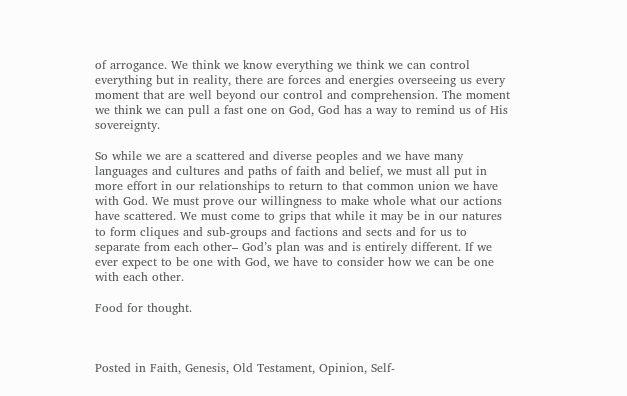of arrogance. We think we know everything we think we can control everything but in reality, there are forces and energies overseeing us every moment that are well beyond our control and comprehension. The moment we think we can pull a fast one on God, God has a way to remind us of His sovereignty.

So while we are a scattered and diverse peoples and we have many languages and cultures and paths of faith and belief, we must all put in more effort in our relationships to return to that common union we have with God. We must prove our willingness to make whole what our actions have scattered. We must come to grips that while it may be in our natures to form cliques and sub-groups and factions and sects and for us to separate from each other– God’s plan was and is entirely different. If we ever expect to be one with God, we have to consider how we can be one with each other.

Food for thought.



Posted in Faith, Genesis, Old Testament, Opinion, Self-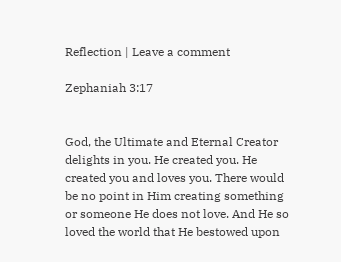Reflection | Leave a comment

Zephaniah 3:17


God, the Ultimate and Eternal Creator delights in you. He created you. He created you and loves you. There would be no point in Him creating something or someone He does not love. And He so loved the world that He bestowed upon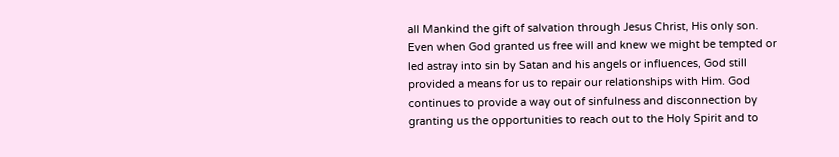all Mankind the gift of salvation through Jesus Christ, His only son. Even when God granted us free will and knew we might be tempted or led astray into sin by Satan and his angels or influences, God still provided a means for us to repair our relationships with Him. God continues to provide a way out of sinfulness and disconnection by granting us the opportunities to reach out to the Holy Spirit and to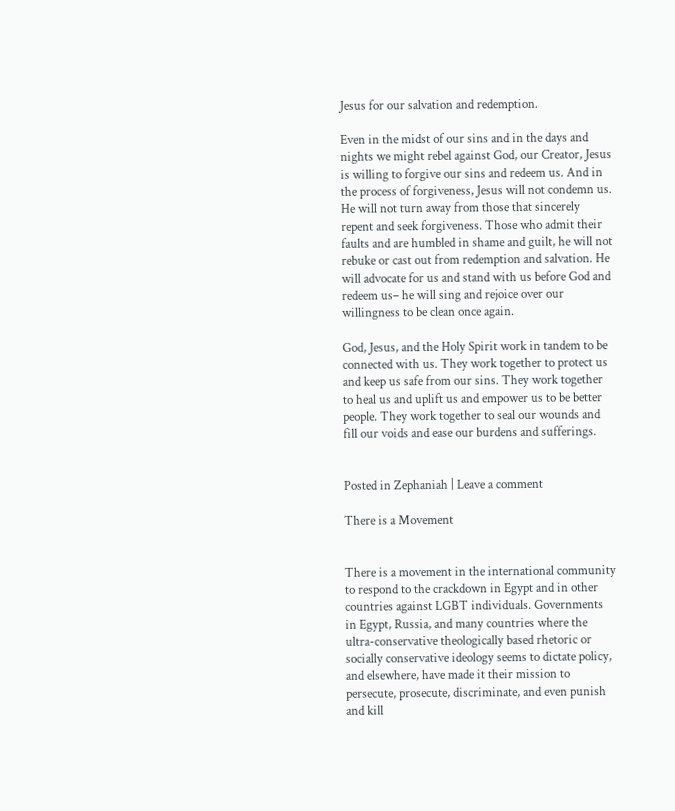Jesus for our salvation and redemption.

Even in the midst of our sins and in the days and nights we might rebel against God, our Creator, Jesus is willing to forgive our sins and redeem us. And in the process of forgiveness, Jesus will not condemn us. He will not turn away from those that sincerely repent and seek forgiveness. Those who admit their faults and are humbled in shame and guilt, he will not rebuke or cast out from redemption and salvation. He will advocate for us and stand with us before God and redeem us– he will sing and rejoice over our willingness to be clean once again.

God, Jesus, and the Holy Spirit work in tandem to be connected with us. They work together to protect us and keep us safe from our sins. They work together to heal us and uplift us and empower us to be better people. They work together to seal our wounds and fill our voids and ease our burdens and sufferings.


Posted in Zephaniah | Leave a comment

There is a Movement


There is a movement in the international community to respond to the crackdown in Egypt and in other countries against LGBT individuals. Governments in Egypt, Russia, and many countries where the ultra-conservative theologically based rhetoric or socially conservative ideology seems to dictate policy, and elsewhere, have made it their mission to persecute, prosecute, discriminate, and even punish and kill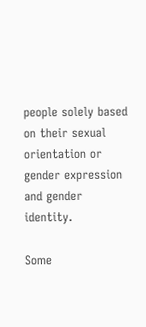people solely based on their sexual orientation or gender expression and gender identity.

Some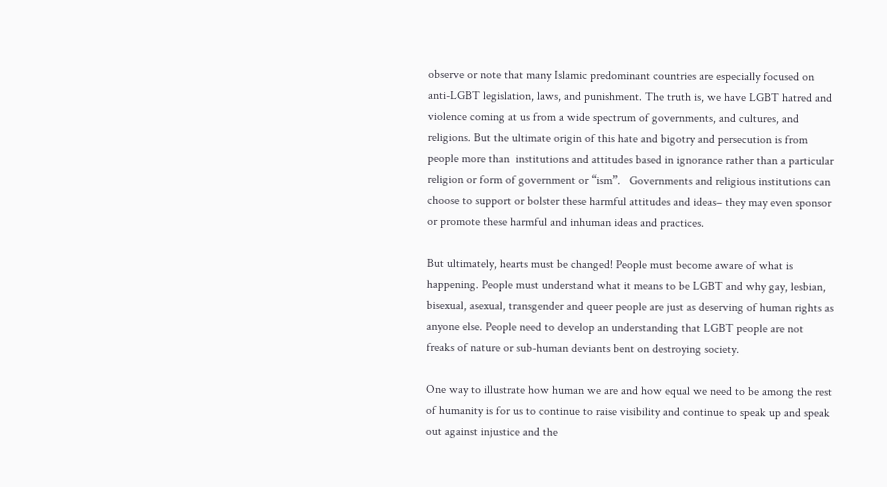observe or note that many Islamic predominant countries are especially focused on anti-LGBT legislation, laws, and punishment. The truth is, we have LGBT hatred and violence coming at us from a wide spectrum of governments, and cultures, and religions. But the ultimate origin of this hate and bigotry and persecution is from people more than  institutions and attitudes based in ignorance rather than a particular religion or form of government or “ism”.   Governments and religious institutions can choose to support or bolster these harmful attitudes and ideas– they may even sponsor or promote these harmful and inhuman ideas and practices.

But ultimately, hearts must be changed! People must become aware of what is happening. People must understand what it means to be LGBT and why gay, lesbian, bisexual, asexual, transgender and queer people are just as deserving of human rights as anyone else. People need to develop an understanding that LGBT people are not freaks of nature or sub-human deviants bent on destroying society.

One way to illustrate how human we are and how equal we need to be among the rest of humanity is for us to continue to raise visibility and continue to speak up and speak out against injustice and the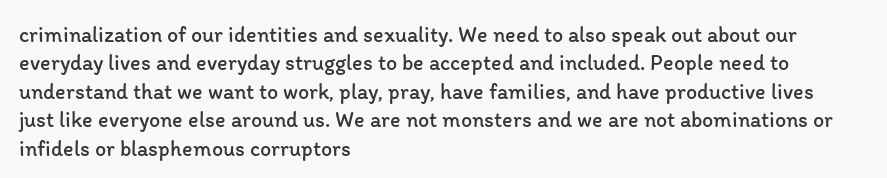criminalization of our identities and sexuality. We need to also speak out about our everyday lives and everyday struggles to be accepted and included. People need to understand that we want to work, play, pray, have families, and have productive lives just like everyone else around us. We are not monsters and we are not abominations or infidels or blasphemous corruptors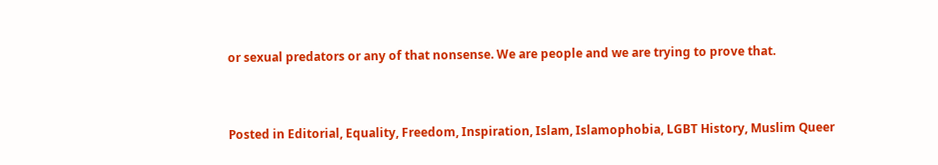or sexual predators or any of that nonsense. We are people and we are trying to prove that.


Posted in Editorial, Equality, Freedom, Inspiration, Islam, Islamophobia, LGBT History, Muslim Queer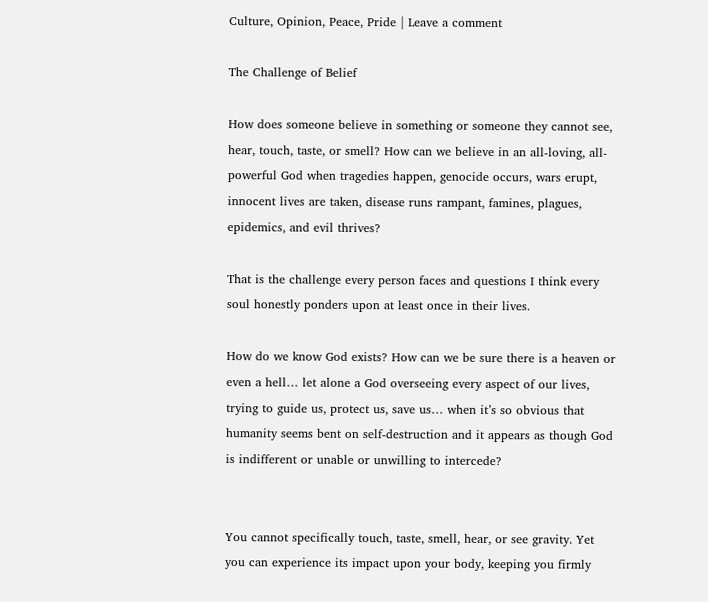Culture, Opinion, Peace, Pride | Leave a comment

The Challenge of Belief

How does someone believe in something or someone they cannot see, hear, touch, taste, or smell? How can we believe in an all-loving, all-powerful God when tragedies happen, genocide occurs, wars erupt, innocent lives are taken, disease runs rampant, famines, plagues, epidemics, and evil thrives?

That is the challenge every person faces and questions I think every soul honestly ponders upon at least once in their lives.

How do we know God exists? How can we be sure there is a heaven or even a hell… let alone a God overseeing every aspect of our lives, trying to guide us, protect us, save us… when it’s so obvious that humanity seems bent on self-destruction and it appears as though God is indifferent or unable or unwilling to intercede?


You cannot specifically touch, taste, smell, hear, or see gravity. Yet you can experience its impact upon your body, keeping you firmly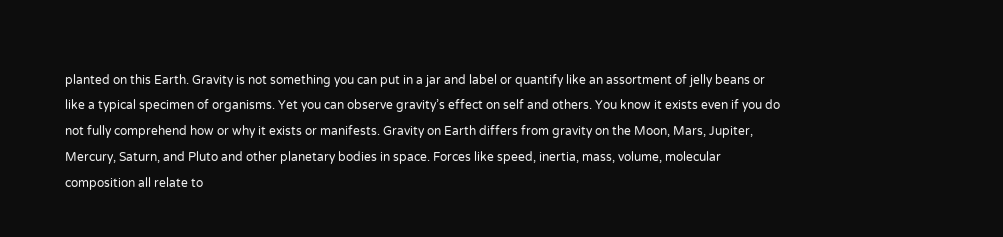planted on this Earth. Gravity is not something you can put in a jar and label or quantify like an assortment of jelly beans or like a typical specimen of organisms. Yet you can observe gravity’s effect on self and others. You know it exists even if you do not fully comprehend how or why it exists or manifests. Gravity on Earth differs from gravity on the Moon, Mars, Jupiter, Mercury, Saturn, and Pluto and other planetary bodies in space. Forces like speed, inertia, mass, volume, molecular composition all relate to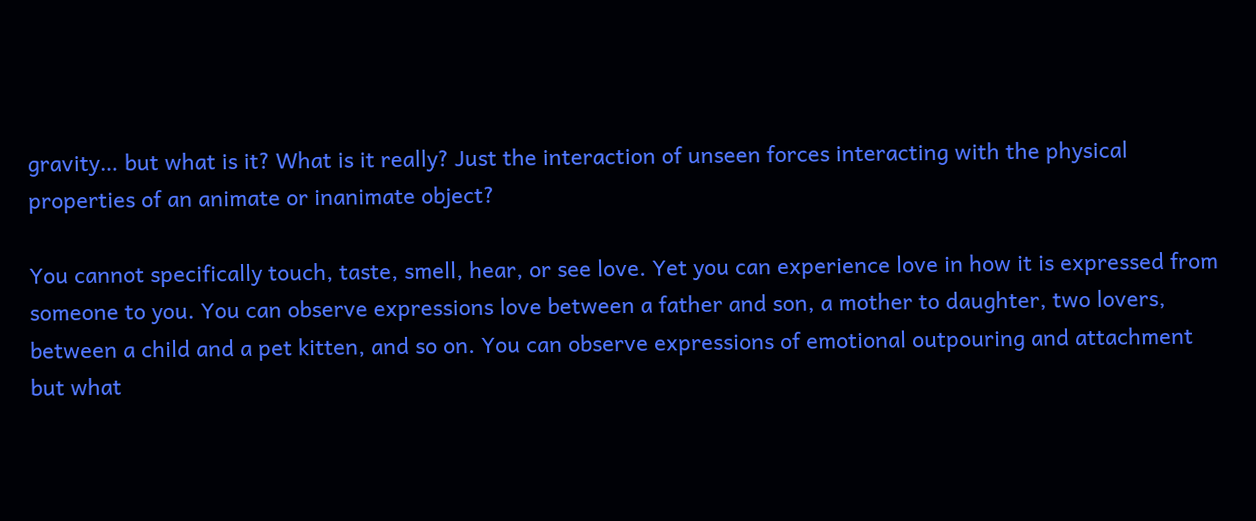gravity… but what is it? What is it really? Just the interaction of unseen forces interacting with the physical properties of an animate or inanimate object?

You cannot specifically touch, taste, smell, hear, or see love. Yet you can experience love in how it is expressed from someone to you. You can observe expressions love between a father and son, a mother to daughter, two lovers, between a child and a pet kitten, and so on. You can observe expressions of emotional outpouring and attachment but what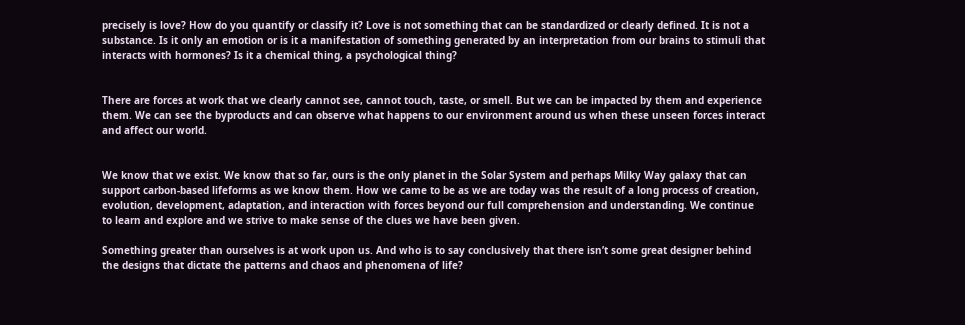precisely is love? How do you quantify or classify it? Love is not something that can be standardized or clearly defined. It is not a substance. Is it only an emotion or is it a manifestation of something generated by an interpretation from our brains to stimuli that interacts with hormones? Is it a chemical thing, a psychological thing?


There are forces at work that we clearly cannot see, cannot touch, taste, or smell. But we can be impacted by them and experience them. We can see the byproducts and can observe what happens to our environment around us when these unseen forces interact and affect our world.


We know that we exist. We know that so far, ours is the only planet in the Solar System and perhaps Milky Way galaxy that can support carbon-based lifeforms as we know them. How we came to be as we are today was the result of a long process of creation, evolution, development, adaptation, and interaction with forces beyond our full comprehension and understanding. We continue to learn and explore and we strive to make sense of the clues we have been given.

Something greater than ourselves is at work upon us. And who is to say conclusively that there isn’t some great designer behind the designs that dictate the patterns and chaos and phenomena of life?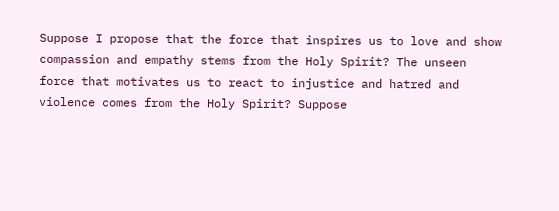Suppose I propose that the force that inspires us to love and show compassion and empathy stems from the Holy Spirit? The unseen force that motivates us to react to injustice and hatred and violence comes from the Holy Spirit? Suppose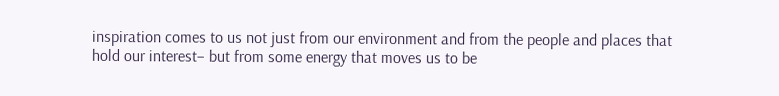inspiration comes to us not just from our environment and from the people and places that hold our interest– but from some energy that moves us to be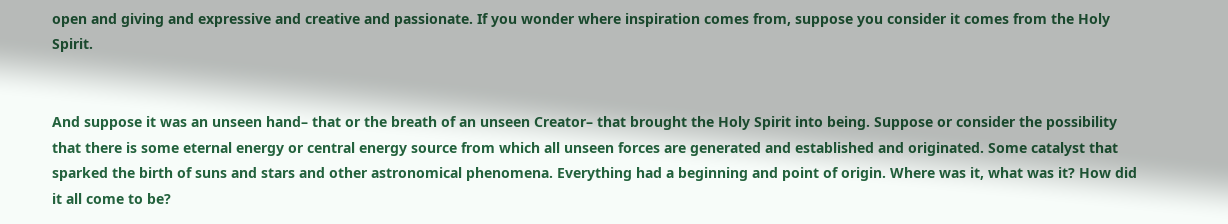open and giving and expressive and creative and passionate. If you wonder where inspiration comes from, suppose you consider it comes from the Holy Spirit.


And suppose it was an unseen hand– that or the breath of an unseen Creator– that brought the Holy Spirit into being. Suppose or consider the possibility that there is some eternal energy or central energy source from which all unseen forces are generated and established and originated. Some catalyst that sparked the birth of suns and stars and other astronomical phenomena. Everything had a beginning and point of origin. Where was it, what was it? How did it all come to be?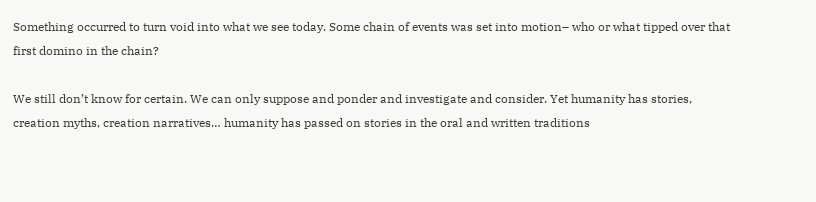Something occurred to turn void into what we see today. Some chain of events was set into motion– who or what tipped over that first domino in the chain?

We still don’t know for certain. We can only suppose and ponder and investigate and consider. Yet humanity has stories, creation myths, creation narratives… humanity has passed on stories in the oral and written traditions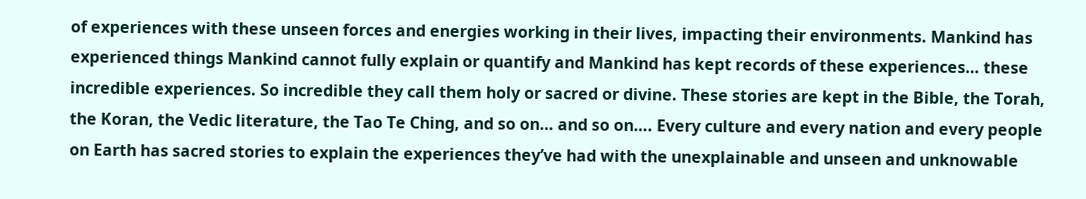of experiences with these unseen forces and energies working in their lives, impacting their environments. Mankind has experienced things Mankind cannot fully explain or quantify and Mankind has kept records of these experiences… these incredible experiences. So incredible they call them holy or sacred or divine. These stories are kept in the Bible, the Torah, the Koran, the Vedic literature, the Tao Te Ching, and so on… and so on…. Every culture and every nation and every people on Earth has sacred stories to explain the experiences they’ve had with the unexplainable and unseen and unknowable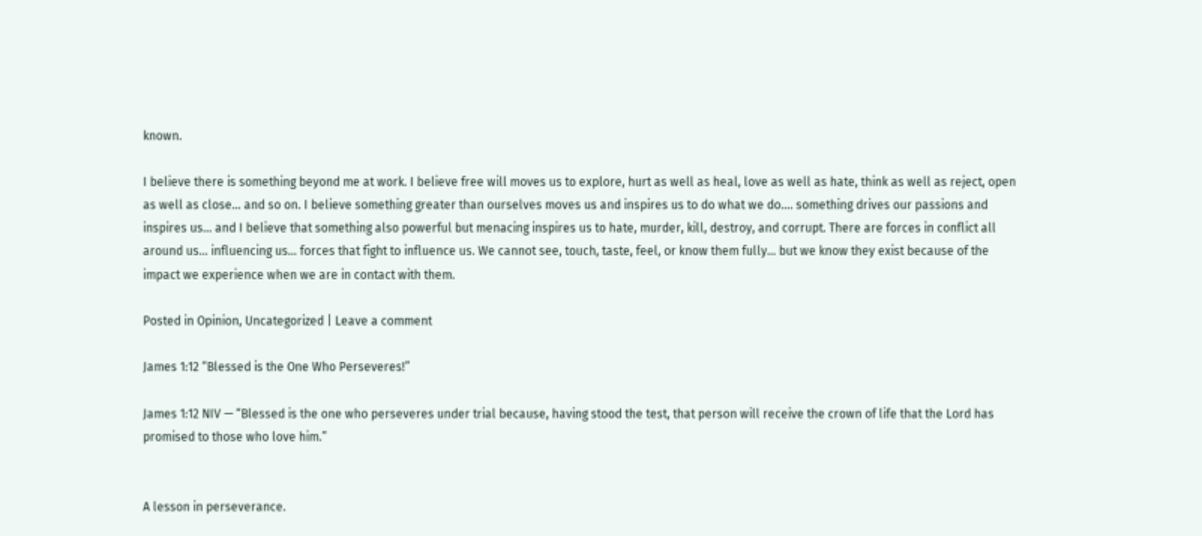known.

I believe there is something beyond me at work. I believe free will moves us to explore, hurt as well as heal, love as well as hate, think as well as reject, open as well as close… and so on. I believe something greater than ourselves moves us and inspires us to do what we do…. something drives our passions and inspires us… and I believe that something also powerful but menacing inspires us to hate, murder, kill, destroy, and corrupt. There are forces in conflict all around us… influencing us… forces that fight to influence us. We cannot see, touch, taste, feel, or know them fully… but we know they exist because of the impact we experience when we are in contact with them.

Posted in Opinion, Uncategorized | Leave a comment

James 1:12 “Blessed is the One Who Perseveres!”

James 1:12 NIV — “Blessed is the one who perseveres under trial because, having stood the test, that person will receive the crown of life that the Lord has promised to those who love him.”


A lesson in perseverance.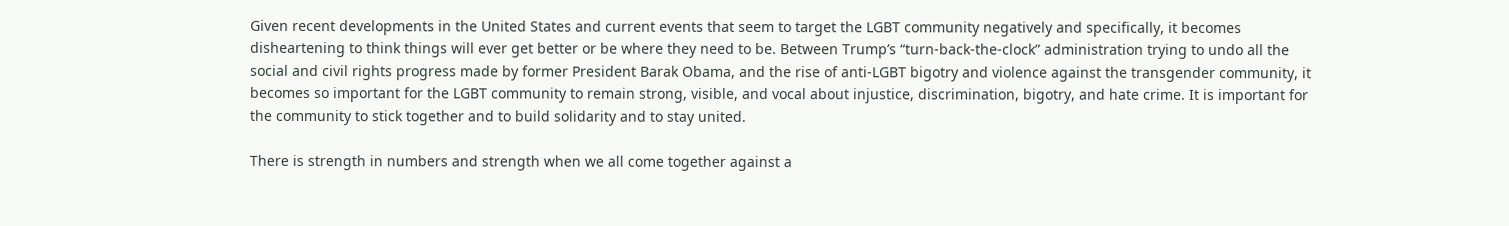Given recent developments in the United States and current events that seem to target the LGBT community negatively and specifically, it becomes disheartening to think things will ever get better or be where they need to be. Between Trump’s “turn-back-the-clock” administration trying to undo all the social and civil rights progress made by former President Barak Obama, and the rise of anti-LGBT bigotry and violence against the transgender community, it becomes so important for the LGBT community to remain strong, visible, and vocal about injustice, discrimination, bigotry, and hate crime. It is important for the community to stick together and to build solidarity and to stay united.

There is strength in numbers and strength when we all come together against a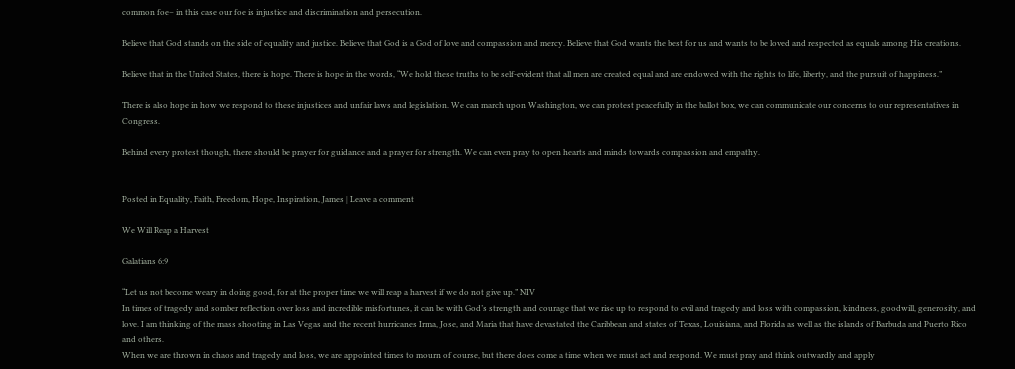common foe– in this case our foe is injustice and discrimination and persecution.

Believe that God stands on the side of equality and justice. Believe that God is a God of love and compassion and mercy. Believe that God wants the best for us and wants to be loved and respected as equals among His creations.

Believe that in the United States, there is hope. There is hope in the words, “We hold these truths to be self-evident that all men are created equal and are endowed with the rights to life, liberty, and the pursuit of happiness.”

There is also hope in how we respond to these injustices and unfair laws and legislation. We can march upon Washington, we can protest peacefully in the ballot box, we can communicate our concerns to our representatives in Congress.

Behind every protest though, there should be prayer for guidance and a prayer for strength. We can even pray to open hearts and minds towards compassion and empathy.


Posted in Equality, Faith, Freedom, Hope, Inspiration, James | Leave a comment

We Will Reap a Harvest

Galatians 6:9

“Let us not become weary in doing good, for at the proper time we will reap a harvest if we do not give up.” NIV
In times of tragedy and somber reflection over loss and incredible misfortunes, it can be with God’s strength and courage that we rise up to respond to evil and tragedy and loss with compassion, kindness, goodwill, generosity, and love. I am thinking of the mass shooting in Las Vegas and the recent hurricanes Irma, Jose, and Maria that have devastated the Caribbean and states of Texas, Louisiana, and Florida as well as the islands of Barbuda and Puerto Rico and others.
When we are thrown in chaos and tragedy and loss, we are appointed times to mourn of course, but there does come a time when we must act and respond. We must pray and think outwardly and apply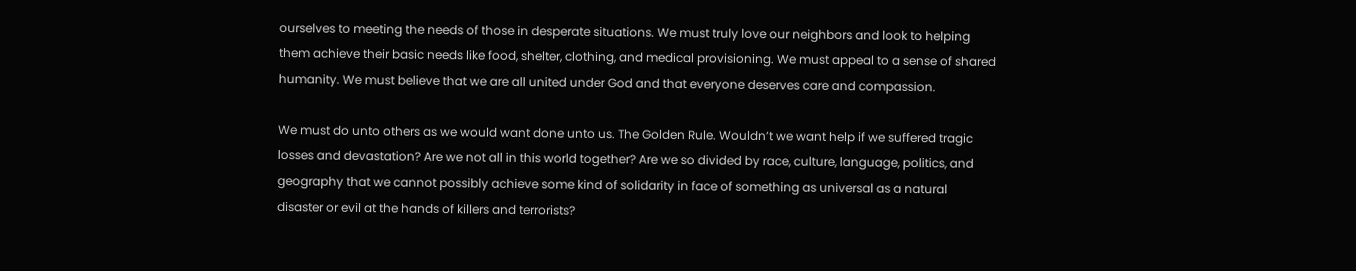ourselves to meeting the needs of those in desperate situations. We must truly love our neighbors and look to helping them achieve their basic needs like food, shelter, clothing, and medical provisioning. We must appeal to a sense of shared humanity. We must believe that we are all united under God and that everyone deserves care and compassion.

We must do unto others as we would want done unto us. The Golden Rule. Wouldn’t we want help if we suffered tragic losses and devastation? Are we not all in this world together? Are we so divided by race, culture, language, politics, and geography that we cannot possibly achieve some kind of solidarity in face of something as universal as a natural disaster or evil at the hands of killers and terrorists?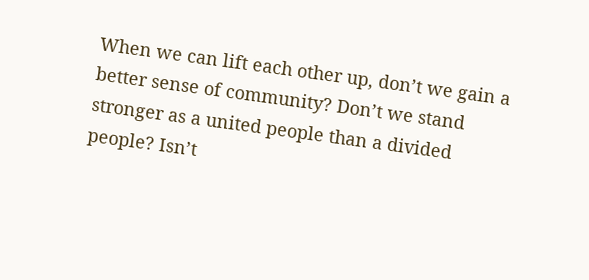When we can lift each other up, don’t we gain a better sense of community? Don’t we stand stronger as a united people than a divided people? Isn’t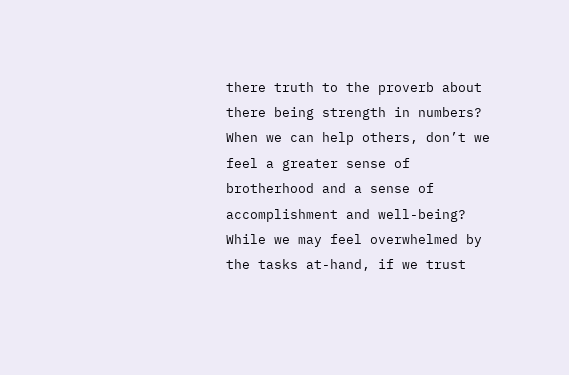there truth to the proverb about there being strength in numbers? When we can help others, don’t we feel a greater sense of brotherhood and a sense of accomplishment and well-being?
While we may feel overwhelmed by the tasks at-hand, if we trust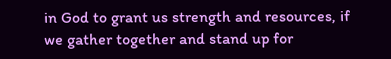in God to grant us strength and resources, if we gather together and stand up for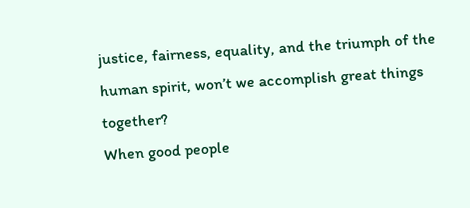justice, fairness, equality, and the triumph of the human spirit, won’t we accomplish great things together?
When good people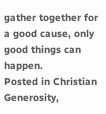gather together for a good cause, only good things can happen.
Posted in Christian Generosity,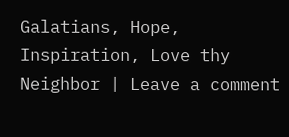Galatians, Hope, Inspiration, Love thy Neighbor | Leave a comment